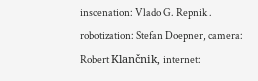inscenation: Vlado G. Repnik . robotization: Stefan Doepner, camera: Robert Klančnik, internet: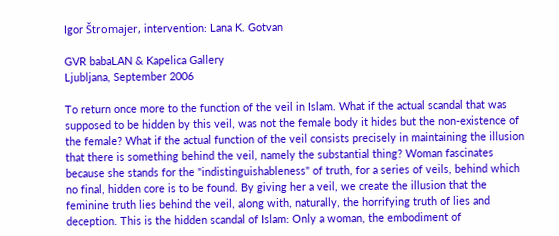Igor Štromajer, intervention: Lana K. Gotvan

GVR babaLAN & Kapelica Gallery
Ljubljana, September 2006

To return once more to the function of the veil in Islam. What if the actual scandal that was supposed to be hidden by this veil, was not the female body it hides but the non-existence of the female? What if the actual function of the veil consists precisely in maintaining the illusion that there is something behind the veil, namely the substantial thing? Woman fascinates because she stands for the "indistinguishableness" of truth, for a series of veils, behind which no final, hidden core is to be found. By giving her a veil, we create the illusion that the feminine truth lies behind the veil, along with, naturally, the horrifying truth of lies and deception. This is the hidden scandal of Islam: Only a woman, the embodiment of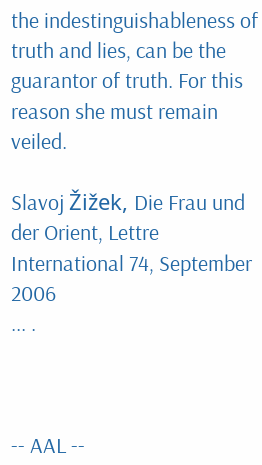the indestinguishableness of truth and lies, can be the guarantor of truth. For this reason she must remain veiled.

Slavoj Žižek, Die Frau und der Orient, Lettre International 74, September 2006
... .



-- AAL --